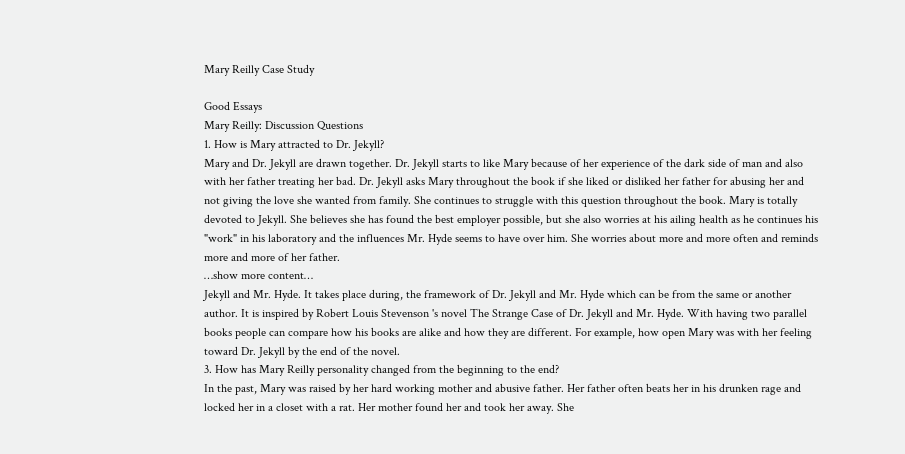Mary Reilly Case Study

Good Essays
Mary Reilly: Discussion Questions
1. How is Mary attracted to Dr. Jekyll?
Mary and Dr. Jekyll are drawn together. Dr. Jekyll starts to like Mary because of her experience of the dark side of man and also with her father treating her bad. Dr. Jekyll asks Mary throughout the book if she liked or disliked her father for abusing her and not giving the love she wanted from family. She continues to struggle with this question throughout the book. Mary is totally devoted to Jekyll. She believes she has found the best employer possible, but she also worries at his ailing health as he continues his "work" in his laboratory and the influences Mr. Hyde seems to have over him. She worries about more and more often and reminds more and more of her father.
…show more content…
Jekyll and Mr. Hyde. It takes place during, the framework of Dr. Jekyll and Mr. Hyde which can be from the same or another author. It is inspired by Robert Louis Stevenson 's novel The Strange Case of Dr. Jekyll and Mr. Hyde. With having two parallel books people can compare how his books are alike and how they are different. For example, how open Mary was with her feeling toward Dr. Jekyll by the end of the novel.
3. How has Mary Reilly personality changed from the beginning to the end?
In the past, Mary was raised by her hard working mother and abusive father. Her father often beats her in his drunken rage and locked her in a closet with a rat. Her mother found her and took her away. She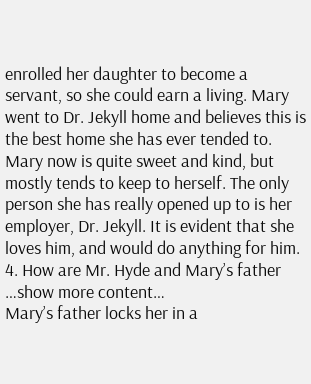enrolled her daughter to become a servant, so she could earn a living. Mary went to Dr. Jekyll home and believes this is the best home she has ever tended to. Mary now is quite sweet and kind, but mostly tends to keep to herself. The only person she has really opened up to is her employer, Dr. Jekyll. It is evident that she loves him, and would do anything for him.
4. How are Mr. Hyde and Mary’s father
…show more content…
Mary’s father locks her in a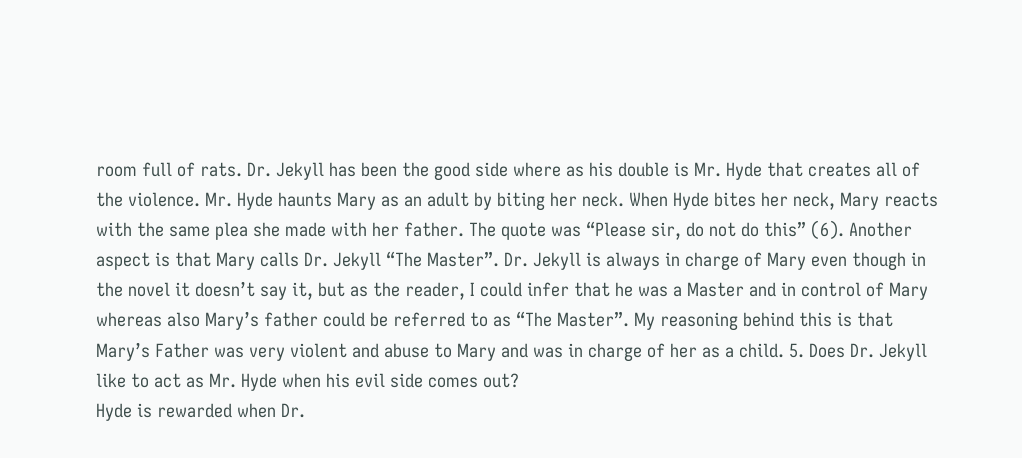room full of rats. Dr. Jekyll has been the good side where as his double is Mr. Hyde that creates all of the violence. Mr. Hyde haunts Mary as an adult by biting her neck. When Hyde bites her neck, Mary reacts with the same plea she made with her father. The quote was “Please sir, do not do this” (6). Another aspect is that Mary calls Dr. Jekyll “The Master”. Dr. Jekyll is always in charge of Mary even though in the novel it doesn’t say it, but as the reader, I could infer that he was a Master and in control of Mary whereas also Mary’s father could be referred to as “The Master”. My reasoning behind this is that Mary’s Father was very violent and abuse to Mary and was in charge of her as a child. 5. Does Dr. Jekyll like to act as Mr. Hyde when his evil side comes out?
Hyde is rewarded when Dr.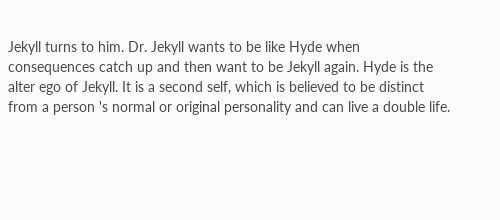Jekyll turns to him. Dr. Jekyll wants to be like Hyde when consequences catch up and then want to be Jekyll again. Hyde is the alter ego of Jekyll. It is a second self, which is believed to be distinct from a person 's normal or original personality and can live a double life.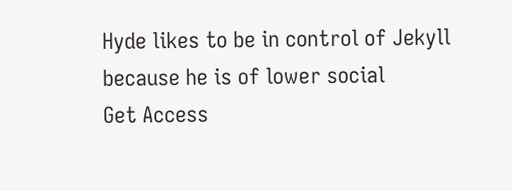Hyde likes to be in control of Jekyll because he is of lower social
Get Access